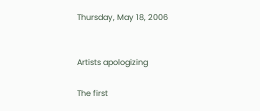Thursday, May 18, 2006


Artists apologizing

The first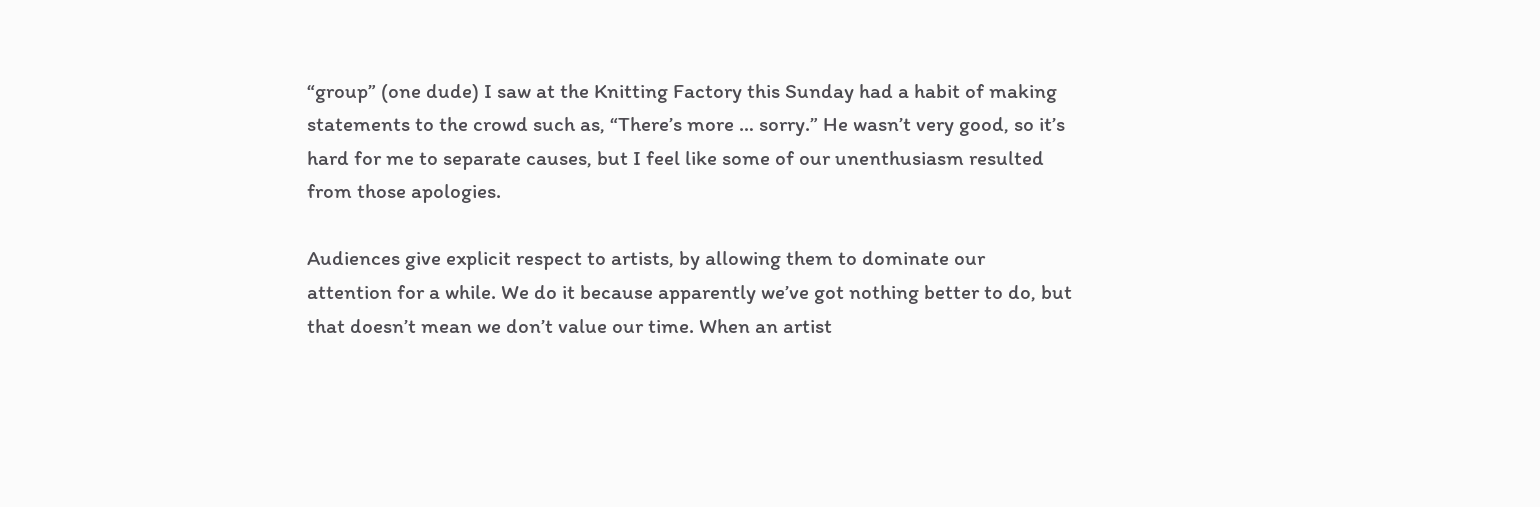“group” (one dude) I saw at the Knitting Factory this Sunday had a habit of making statements to the crowd such as, “There’s more … sorry.” He wasn’t very good, so it’s hard for me to separate causes, but I feel like some of our unenthusiasm resulted from those apologies.

Audiences give explicit respect to artists, by allowing them to dominate our attention for a while. We do it because apparently we’ve got nothing better to do, but that doesn’t mean we don’t value our time. When an artist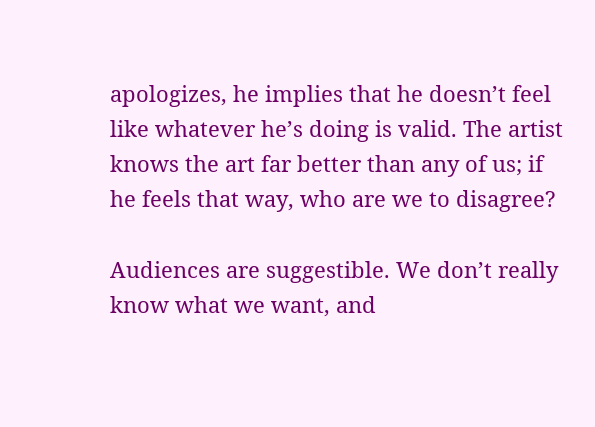apologizes, he implies that he doesn’t feel like whatever he’s doing is valid. The artist knows the art far better than any of us; if he feels that way, who are we to disagree?

Audiences are suggestible. We don’t really know what we want, and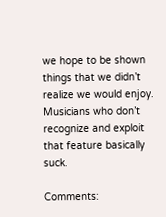we hope to be shown things that we didn’t realize we would enjoy. Musicians who don’t recognize and exploit that feature basically suck.

Comments: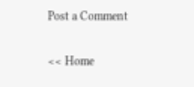Post a Comment

<< Home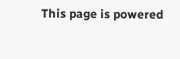This page is powered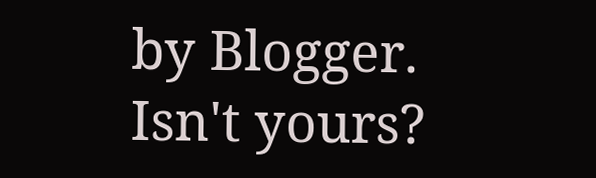by Blogger. Isn't yours?